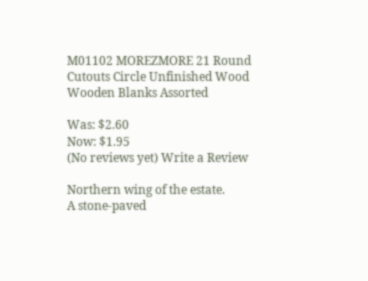M01102 MOREZMORE 21 Round Cutouts Circle Unfinished Wood Wooden Blanks Assorted

Was: $2.60
Now: $1.95
(No reviews yet) Write a Review

Northern wing of the estate.
A stone-paved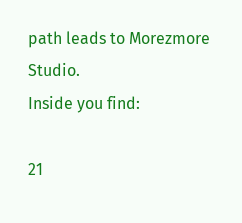path leads to Morezmore Studio.
Inside you find:

21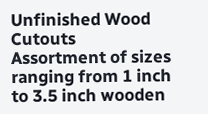Unfinished Wood Cutouts
Assortment of sizes ranging from 1 inch to 3.5 inch wooden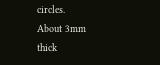circles.
About 3mm thick